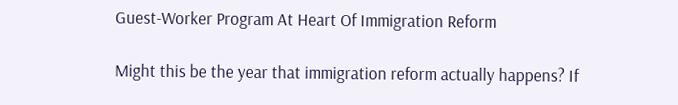Guest-Worker Program At Heart Of Immigration Reform

Might this be the year that immigration reform actually happens? If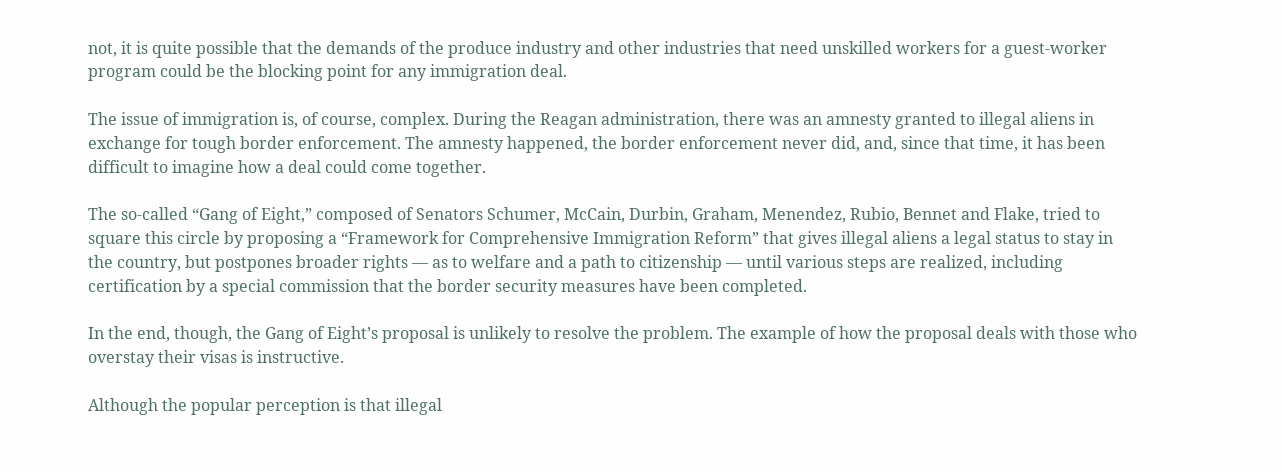not, it is quite possible that the demands of the produce industry and other industries that need unskilled workers for a guest-worker program could be the blocking point for any immigration deal.

The issue of immigration is, of course, complex. During the Reagan administration, there was an amnesty granted to illegal aliens in exchange for tough border enforcement. The amnesty happened, the border enforcement never did, and, since that time, it has been difficult to imagine how a deal could come together.

The so-called “Gang of Eight,” composed of Senators Schumer, McCain, Durbin, Graham, Menendez, Rubio, Bennet and Flake, tried to square this circle by proposing a “Framework for Comprehensive Immigration Reform” that gives illegal aliens a legal status to stay in the country, but postpones broader rights — as to welfare and a path to citizenship — until various steps are realized, including certification by a special commission that the border security measures have been completed.

In the end, though, the Gang of Eight’s proposal is unlikely to resolve the problem. The example of how the proposal deals with those who overstay their visas is instructive.

Although the popular perception is that illegal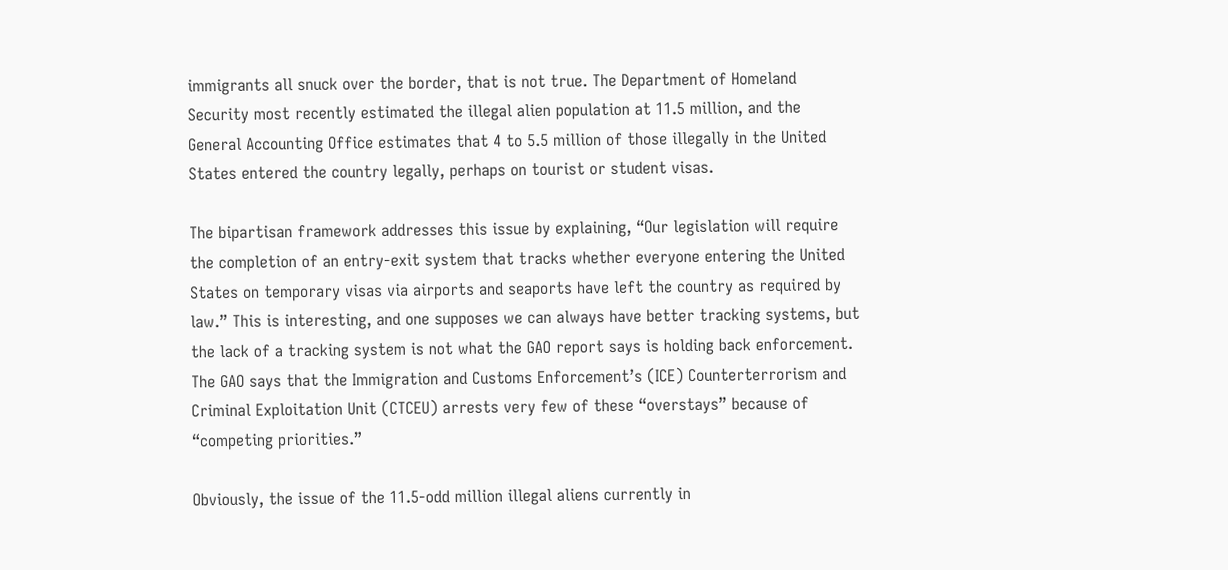immigrants all snuck over the border, that is not true. The Department of Homeland Security most recently estimated the illegal alien population at 11.5 million, and the General Accounting Office estimates that 4 to 5.5 million of those illegally in the United States entered the country legally, perhaps on tourist or student visas.

The bipartisan framework addresses this issue by explaining, “Our legislation will require the completion of an entry-exit system that tracks whether everyone entering the United States on temporary visas via airports and seaports have left the country as required by law.” This is interesting, and one supposes we can always have better tracking systems, but the lack of a tracking system is not what the GAO report says is holding back enforcement. The GAO says that the Immigration and Customs Enforcement’s (ICE) Counterterrorism and Criminal Exploitation Unit (CTCEU) arrests very few of these “overstays” because of “competing priorities.”

Obviously, the issue of the 11.5-odd million illegal aliens currently in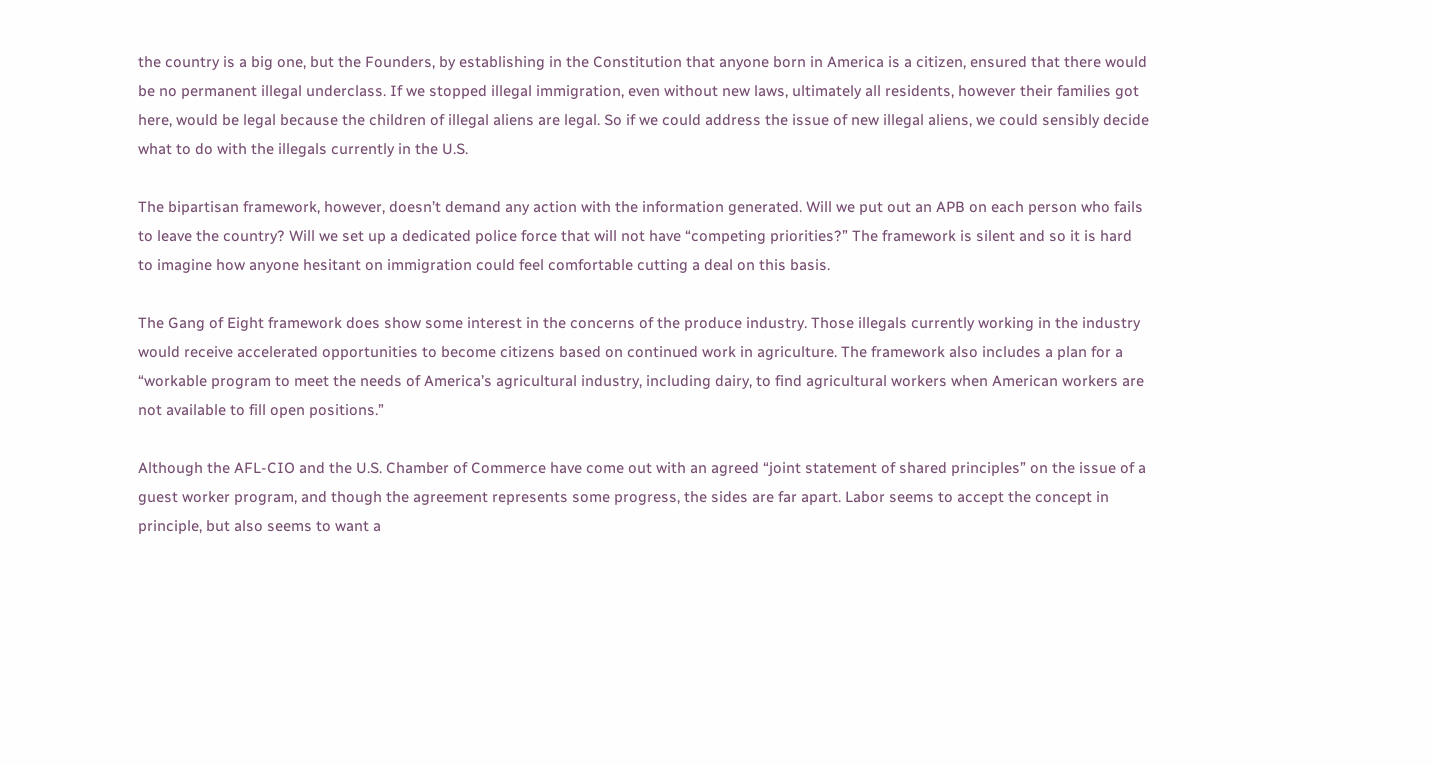the country is a big one, but the Founders, by establishing in the Constitution that anyone born in America is a citizen, ensured that there would be no permanent illegal underclass. If we stopped illegal immigration, even without new laws, ultimately all residents, however their families got here, would be legal because the children of illegal aliens are legal. So if we could address the issue of new illegal aliens, we could sensibly decide what to do with the illegals currently in the U.S.

The bipartisan framework, however, doesn’t demand any action with the information generated. Will we put out an APB on each person who fails to leave the country? Will we set up a dedicated police force that will not have “competing priorities?” The framework is silent and so it is hard to imagine how anyone hesitant on immigration could feel comfortable cutting a deal on this basis.

The Gang of Eight framework does show some interest in the concerns of the produce industry. Those illegals currently working in the industry would receive accelerated opportunities to become citizens based on continued work in agriculture. The framework also includes a plan for a “workable program to meet the needs of America’s agricultural industry, including dairy, to find agricultural workers when American workers are not available to fill open positions.”

Although the AFL-CIO and the U.S. Chamber of Commerce have come out with an agreed “joint statement of shared principles” on the issue of a guest worker program, and though the agreement represents some progress, the sides are far apart. Labor seems to accept the concept in principle, but also seems to want a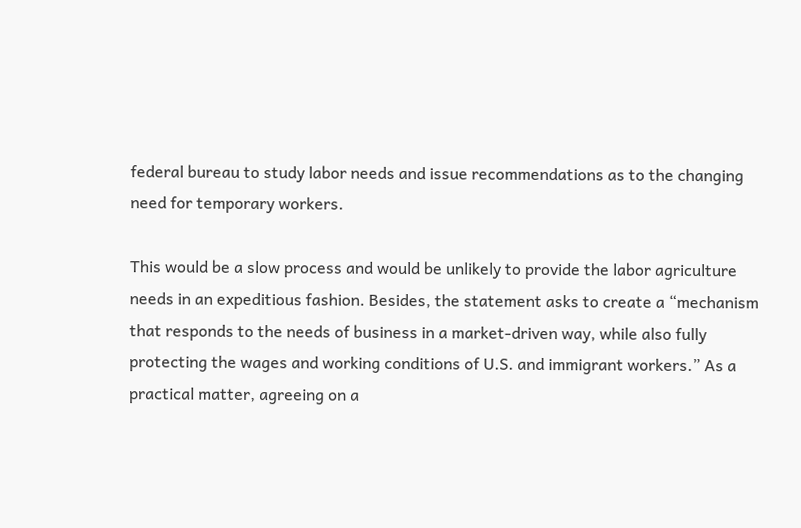federal bureau to study labor needs and issue recommendations as to the changing need for temporary workers.

This would be a slow process and would be unlikely to provide the labor agriculture needs in an expeditious fashion. Besides, the statement asks to create a “mechanism that responds to the needs of business in a market-driven way, while also fully protecting the wages and working conditions of U.S. and immigrant workers.” As a practical matter, agreeing on a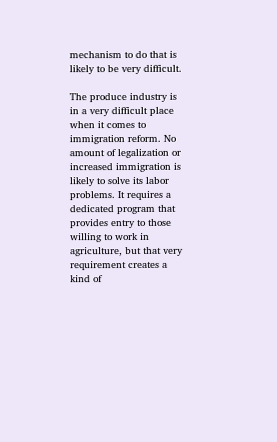mechanism to do that is likely to be very difficult.

The produce industry is in a very difficult place when it comes to immigration reform. No amount of legalization or increased immigration is likely to solve its labor problems. It requires a dedicated program that provides entry to those willing to work in agriculture, but that very requirement creates a kind of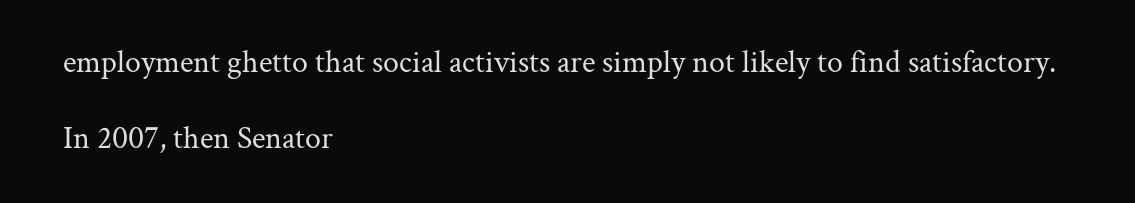employment ghetto that social activists are simply not likely to find satisfactory.

In 2007, then Senator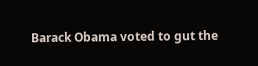Barack Obama voted to gut the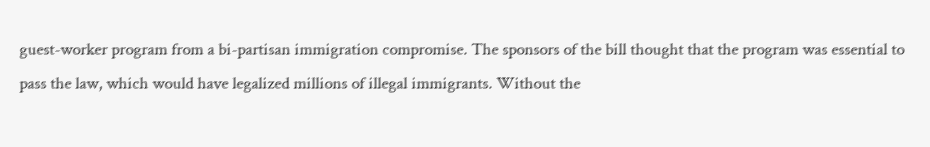guest-worker program from a bi-partisan immigration compromise. The sponsors of the bill thought that the program was essential to pass the law, which would have legalized millions of illegal immigrants. Without the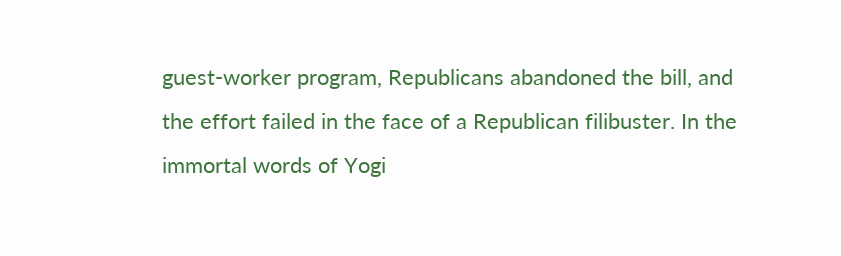guest-worker program, Republicans abandoned the bill, and the effort failed in the face of a Republican filibuster. In the immortal words of Yogi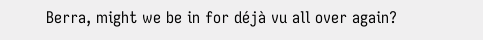Berra, might we be in for déjà vu all over again?